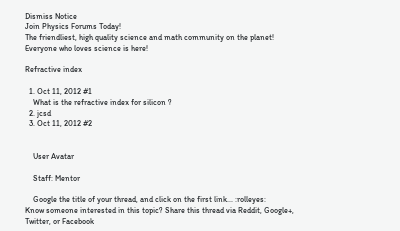Dismiss Notice
Join Physics Forums Today!
The friendliest, high quality science and math community on the planet! Everyone who loves science is here!

Refractive index

  1. Oct 11, 2012 #1
    What is the refractive index for silicon ?
  2. jcsd
  3. Oct 11, 2012 #2


    User Avatar

    Staff: Mentor

    Google the title of your thread, and click on the first link... :rolleyes:
Know someone interested in this topic? Share this thread via Reddit, Google+, Twitter, or Facebook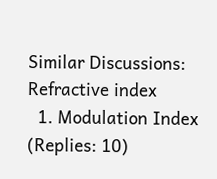Similar Discussions: Refractive index
  1. Modulation Index (Replies: 10)